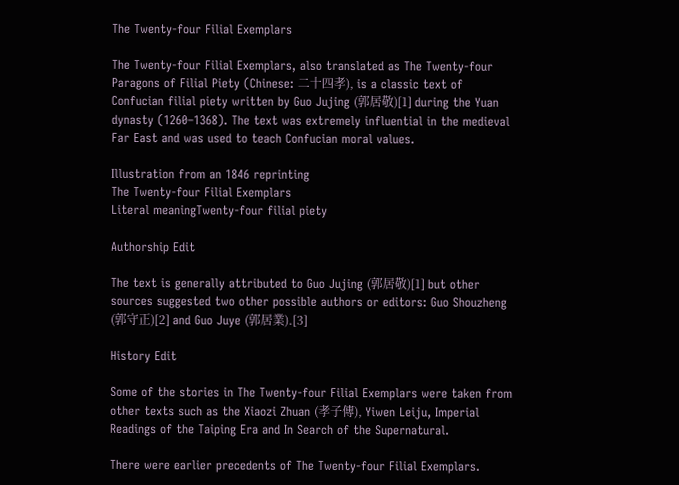The Twenty-four Filial Exemplars

The Twenty-four Filial Exemplars, also translated as The Twenty-four Paragons of Filial Piety (Chinese: 二十四孝), is a classic text of Confucian filial piety written by Guo Jujing (郭居敬)[1] during the Yuan dynasty (1260–1368). The text was extremely influential in the medieval Far East and was used to teach Confucian moral values.

Illustration from an 1846 reprinting
The Twenty-four Filial Exemplars
Literal meaningTwenty-four filial piety

Authorship Edit

The text is generally attributed to Guo Jujing (郭居敬)[1] but other sources suggested two other possible authors or editors: Guo Shouzheng (郭守正)[2] and Guo Juye (郭居業).[3]

History Edit

Some of the stories in The Twenty-four Filial Exemplars were taken from other texts such as the Xiaozi Zhuan (孝子傳), Yiwen Leiju, Imperial Readings of the Taiping Era and In Search of the Supernatural.

There were earlier precedents of The Twenty-four Filial Exemplars.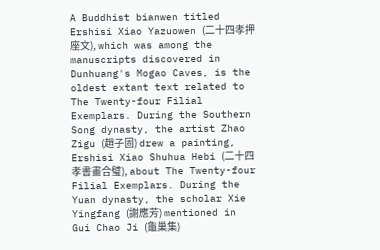A Buddhist bianwen titled Ershisi Xiao Yazuowen (二十四孝押座文), which was among the manuscripts discovered in Dunhuang's Mogao Caves, is the oldest extant text related to The Twenty-four Filial Exemplars. During the Southern Song dynasty, the artist Zhao Zigu (趙子固) drew a painting, Ershisi Xiao Shuhua Hebi (二十四孝書畫合璧), about The Twenty-four Filial Exemplars. During the Yuan dynasty, the scholar Xie Yingfang (謝應芳) mentioned in Gui Chao Ji (龜巢集)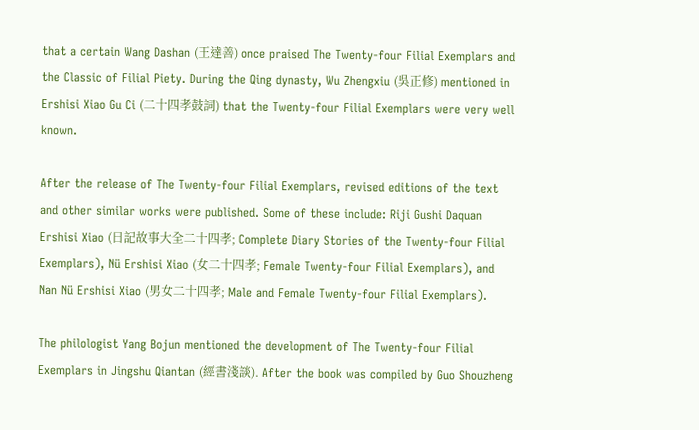that a certain Wang Dashan (王達善) once praised The Twenty-four Filial Exemplars and the Classic of Filial Piety. During the Qing dynasty, Wu Zhengxiu (吳正修) mentioned in Ershisi Xiao Gu Ci (二十四孝鼓詞) that the Twenty-four Filial Exemplars were very well known.

After the release of The Twenty-four Filial Exemplars, revised editions of the text and other similar works were published. Some of these include: Riji Gushi Daquan Ershisi Xiao (日記故事大全二十四孝; Complete Diary Stories of the Twenty-four Filial Exemplars), Nü Ershisi Xiao (女二十四孝; Female Twenty-four Filial Exemplars), and Nan Nü Ershisi Xiao (男女二十四孝; Male and Female Twenty-four Filial Exemplars).

The philologist Yang Bojun mentioned the development of The Twenty-four Filial Exemplars in Jingshu Qiantan (經書淺談). After the book was compiled by Guo Shouzheng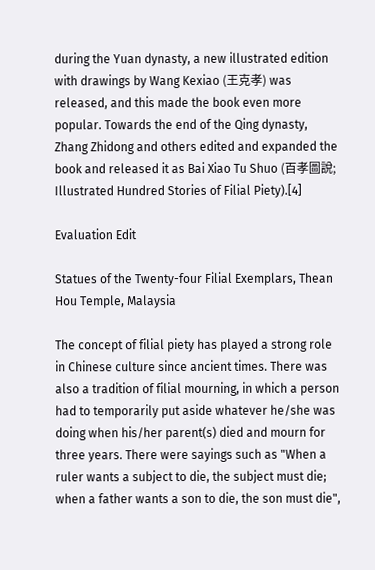during the Yuan dynasty, a new illustrated edition with drawings by Wang Kexiao (王克孝) was released, and this made the book even more popular. Towards the end of the Qing dynasty, Zhang Zhidong and others edited and expanded the book and released it as Bai Xiao Tu Shuo (百孝圖說; Illustrated Hundred Stories of Filial Piety).[4]

Evaluation Edit

Statues of the Twenty-four Filial Exemplars, Thean Hou Temple, Malaysia

The concept of filial piety has played a strong role in Chinese culture since ancient times. There was also a tradition of filial mourning, in which a person had to temporarily put aside whatever he/she was doing when his/her parent(s) died and mourn for three years. There were sayings such as "When a ruler wants a subject to die, the subject must die; when a father wants a son to die, the son must die",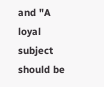and "A loyal subject should be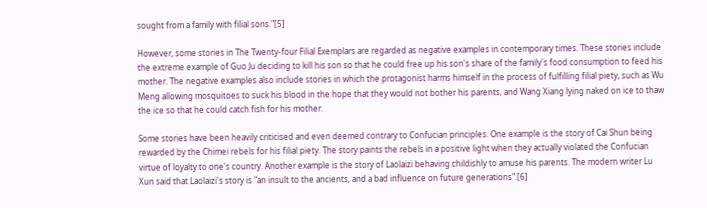sought from a family with filial sons."[5]

However, some stories in The Twenty-four Filial Exemplars are regarded as negative examples in contemporary times. These stories include the extreme example of Guo Ju deciding to kill his son so that he could free up his son's share of the family's food consumption to feed his mother. The negative examples also include stories in which the protagonist harms himself in the process of fulfilling filial piety, such as Wu Meng allowing mosquitoes to suck his blood in the hope that they would not bother his parents, and Wang Xiang lying naked on ice to thaw the ice so that he could catch fish for his mother.

Some stories have been heavily criticised and even deemed contrary to Confucian principles. One example is the story of Cai Shun being rewarded by the Chimei rebels for his filial piety. The story paints the rebels in a positive light when they actually violated the Confucian virtue of loyalty to one's country. Another example is the story of Laolaizi behaving childishly to amuse his parents. The modern writer Lu Xun said that Laolaizi's story is "an insult to the ancients, and a bad influence on future generations".[6]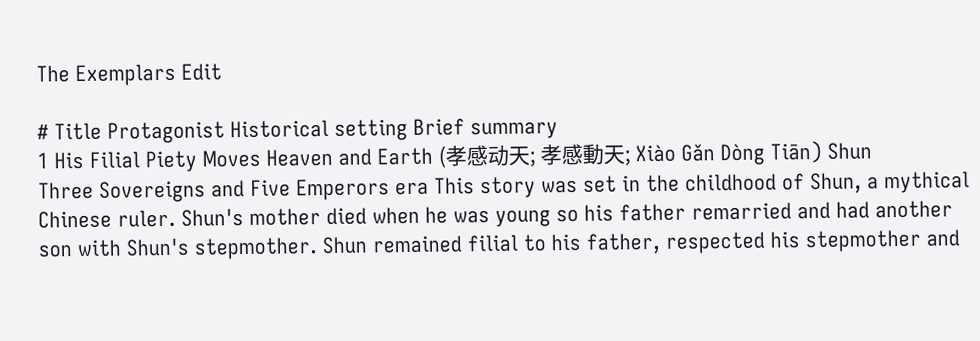The Exemplars Edit

# Title Protagonist Historical setting Brief summary
1 His Filial Piety Moves Heaven and Earth (孝感动天; 孝感動天; Xiào Gǎn Dòng Tiān) Shun
Three Sovereigns and Five Emperors era This story was set in the childhood of Shun, a mythical Chinese ruler. Shun's mother died when he was young so his father remarried and had another son with Shun's stepmother. Shun remained filial to his father, respected his stepmother and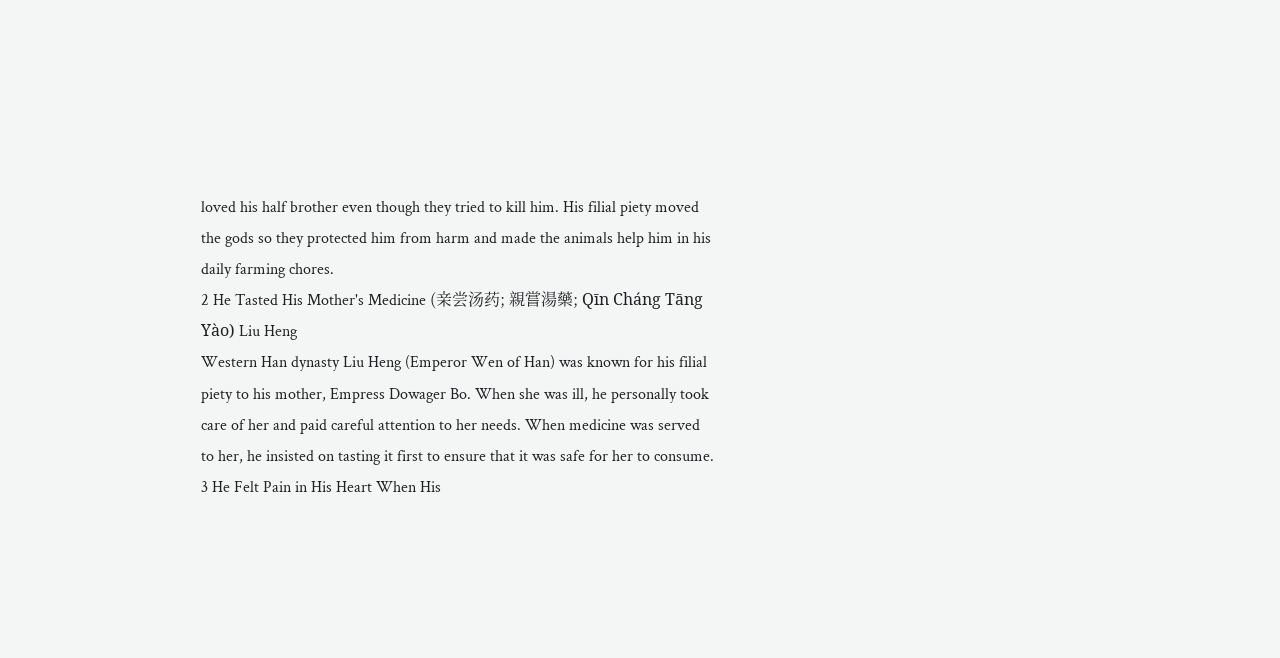loved his half brother even though they tried to kill him. His filial piety moved the gods so they protected him from harm and made the animals help him in his daily farming chores.
2 He Tasted His Mother's Medicine (亲尝汤药; 親嘗湯藥; Qīn Cháng Tāng Yào) Liu Heng
Western Han dynasty Liu Heng (Emperor Wen of Han) was known for his filial piety to his mother, Empress Dowager Bo. When she was ill, he personally took care of her and paid careful attention to her needs. When medicine was served to her, he insisted on tasting it first to ensure that it was safe for her to consume.
3 He Felt Pain in His Heart When His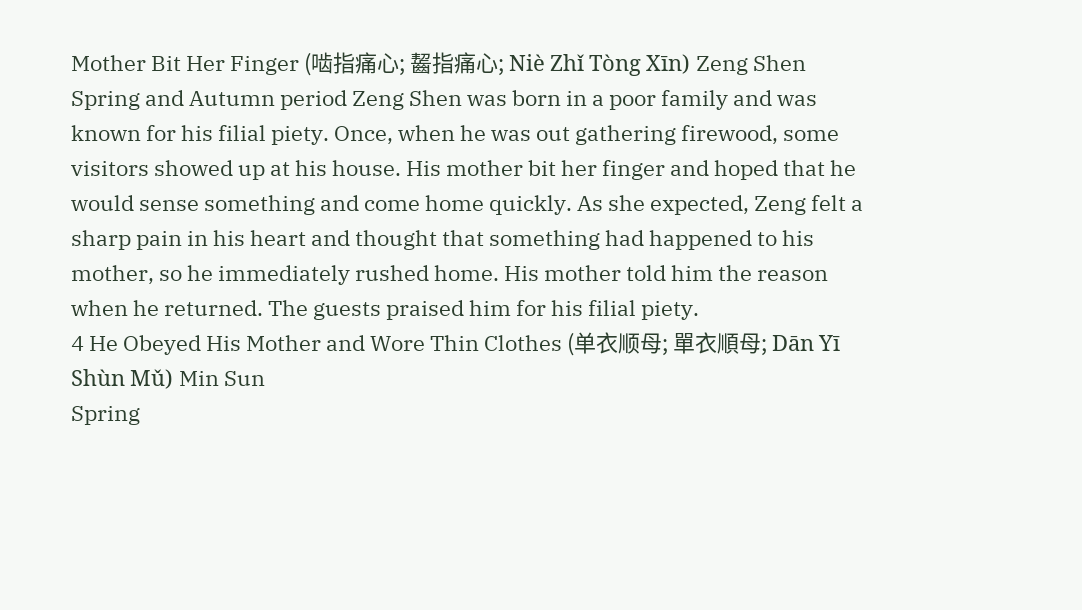Mother Bit Her Finger (啮指痛心; 齧指痛心; Niè Zhǐ Tòng Xīn) Zeng Shen
Spring and Autumn period Zeng Shen was born in a poor family and was known for his filial piety. Once, when he was out gathering firewood, some visitors showed up at his house. His mother bit her finger and hoped that he would sense something and come home quickly. As she expected, Zeng felt a sharp pain in his heart and thought that something had happened to his mother, so he immediately rushed home. His mother told him the reason when he returned. The guests praised him for his filial piety.
4 He Obeyed His Mother and Wore Thin Clothes (单衣顺母; 單衣順母; Dān Yī Shùn Mǔ) Min Sun
Spring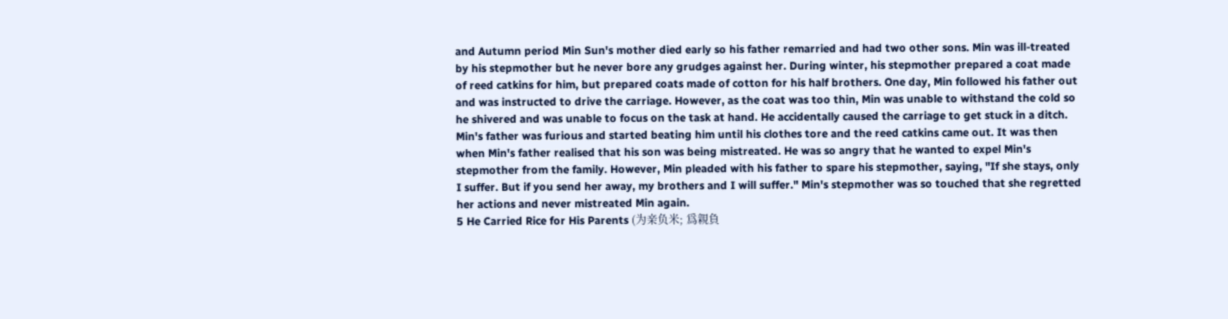and Autumn period Min Sun's mother died early so his father remarried and had two other sons. Min was ill-treated by his stepmother but he never bore any grudges against her. During winter, his stepmother prepared a coat made of reed catkins for him, but prepared coats made of cotton for his half brothers. One day, Min followed his father out and was instructed to drive the carriage. However, as the coat was too thin, Min was unable to withstand the cold so he shivered and was unable to focus on the task at hand. He accidentally caused the carriage to get stuck in a ditch. Min's father was furious and started beating him until his clothes tore and the reed catkins came out. It was then when Min's father realised that his son was being mistreated. He was so angry that he wanted to expel Min's stepmother from the family. However, Min pleaded with his father to spare his stepmother, saying, "If she stays, only I suffer. But if you send her away, my brothers and I will suffer." Min's stepmother was so touched that she regretted her actions and never mistreated Min again.
5 He Carried Rice for His Parents (为亲负米; 爲親負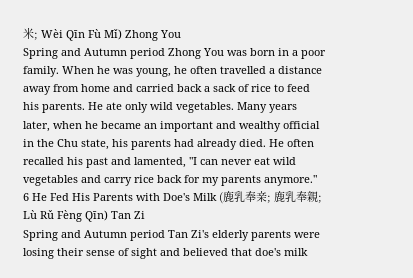米; Wèi Qīn Fù Mǐ) Zhong You
Spring and Autumn period Zhong You was born in a poor family. When he was young, he often travelled a distance away from home and carried back a sack of rice to feed his parents. He ate only wild vegetables. Many years later, when he became an important and wealthy official in the Chu state, his parents had already died. He often recalled his past and lamented, "I can never eat wild vegetables and carry rice back for my parents anymore."
6 He Fed His Parents with Doe's Milk (鹿乳奉亲; 鹿乳奉親; Lù Rǔ Fèng Qīn) Tan Zi
Spring and Autumn period Tan Zi's elderly parents were losing their sense of sight and believed that doe's milk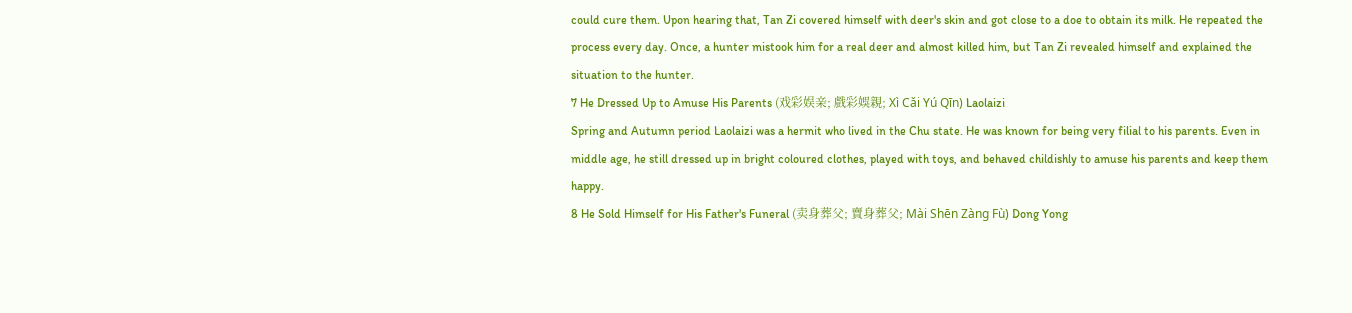could cure them. Upon hearing that, Tan Zi covered himself with deer's skin and got close to a doe to obtain its milk. He repeated the process every day. Once, a hunter mistook him for a real deer and almost killed him, but Tan Zi revealed himself and explained the situation to the hunter.
7 He Dressed Up to Amuse His Parents (戏彩娱亲; 戲彩娛親; Xì Cǎi Yú Qīn) Laolaizi
Spring and Autumn period Laolaizi was a hermit who lived in the Chu state. He was known for being very filial to his parents. Even in middle age, he still dressed up in bright coloured clothes, played with toys, and behaved childishly to amuse his parents and keep them happy.
8 He Sold Himself for His Father's Funeral (卖身葬父; 賣身葬父; Mài Shēn Zàng Fù) Dong Yong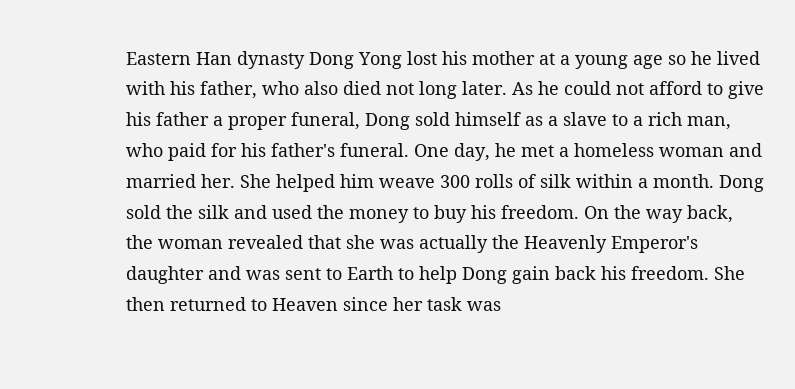Eastern Han dynasty Dong Yong lost his mother at a young age so he lived with his father, who also died not long later. As he could not afford to give his father a proper funeral, Dong sold himself as a slave to a rich man, who paid for his father's funeral. One day, he met a homeless woman and married her. She helped him weave 300 rolls of silk within a month. Dong sold the silk and used the money to buy his freedom. On the way back, the woman revealed that she was actually the Heavenly Emperor's daughter and was sent to Earth to help Dong gain back his freedom. She then returned to Heaven since her task was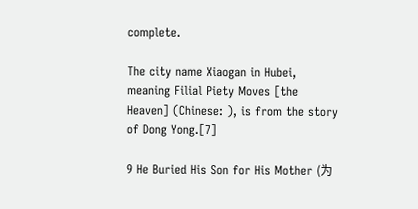complete.

The city name Xiaogan in Hubei, meaning Filial Piety Moves [the Heaven] (Chinese: ), is from the story of Dong Yong.[7]

9 He Buried His Son for His Mother (为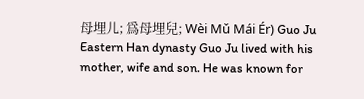母埋儿; 爲母埋兒; Wèi Mǔ Mái Ér) Guo Ju
Eastern Han dynasty Guo Ju lived with his mother, wife and son. He was known for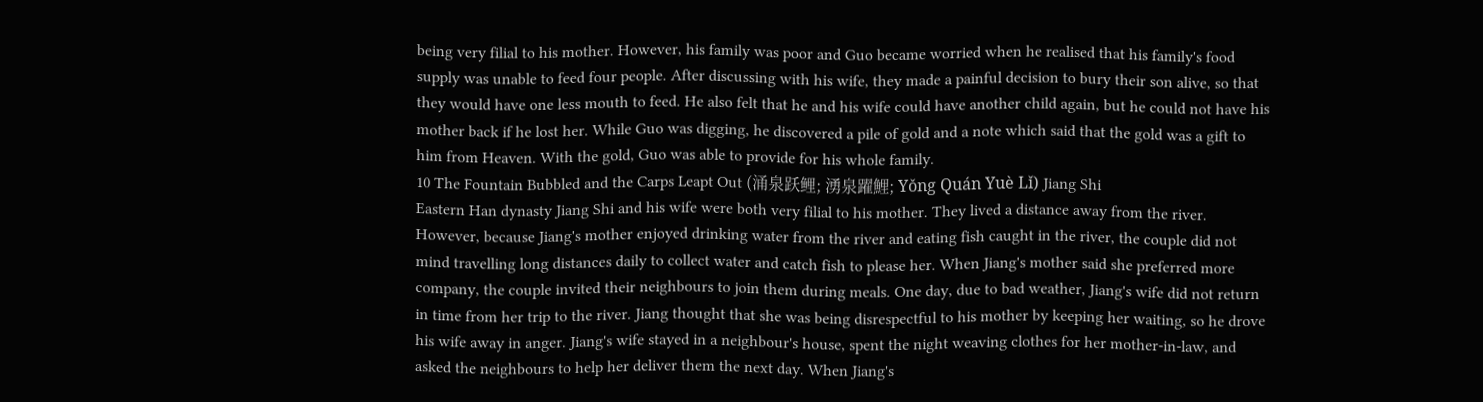being very filial to his mother. However, his family was poor and Guo became worried when he realised that his family's food supply was unable to feed four people. After discussing with his wife, they made a painful decision to bury their son alive, so that they would have one less mouth to feed. He also felt that he and his wife could have another child again, but he could not have his mother back if he lost her. While Guo was digging, he discovered a pile of gold and a note which said that the gold was a gift to him from Heaven. With the gold, Guo was able to provide for his whole family.
10 The Fountain Bubbled and the Carps Leapt Out (涌泉跃鲤; 湧泉躍鯉; Yǒng Quán Yuè Lǐ) Jiang Shi
Eastern Han dynasty Jiang Shi and his wife were both very filial to his mother. They lived a distance away from the river. However, because Jiang's mother enjoyed drinking water from the river and eating fish caught in the river, the couple did not mind travelling long distances daily to collect water and catch fish to please her. When Jiang's mother said she preferred more company, the couple invited their neighbours to join them during meals. One day, due to bad weather, Jiang's wife did not return in time from her trip to the river. Jiang thought that she was being disrespectful to his mother by keeping her waiting, so he drove his wife away in anger. Jiang's wife stayed in a neighbour's house, spent the night weaving clothes for her mother-in-law, and asked the neighbours to help her deliver them the next day. When Jiang's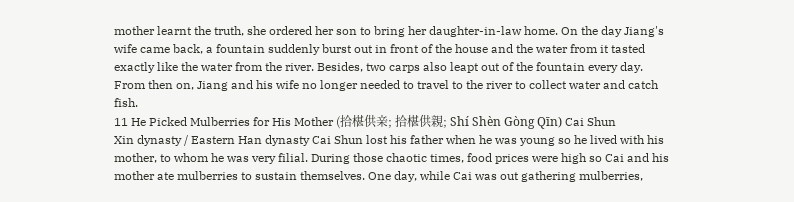mother learnt the truth, she ordered her son to bring her daughter-in-law home. On the day Jiang's wife came back, a fountain suddenly burst out in front of the house and the water from it tasted exactly like the water from the river. Besides, two carps also leapt out of the fountain every day. From then on, Jiang and his wife no longer needed to travel to the river to collect water and catch fish.
11 He Picked Mulberries for His Mother (拾椹供亲; 拾椹供親; Shí Shèn Gòng Qīn) Cai Shun
Xin dynasty / Eastern Han dynasty Cai Shun lost his father when he was young so he lived with his mother, to whom he was very filial. During those chaotic times, food prices were high so Cai and his mother ate mulberries to sustain themselves. One day, while Cai was out gathering mulberries,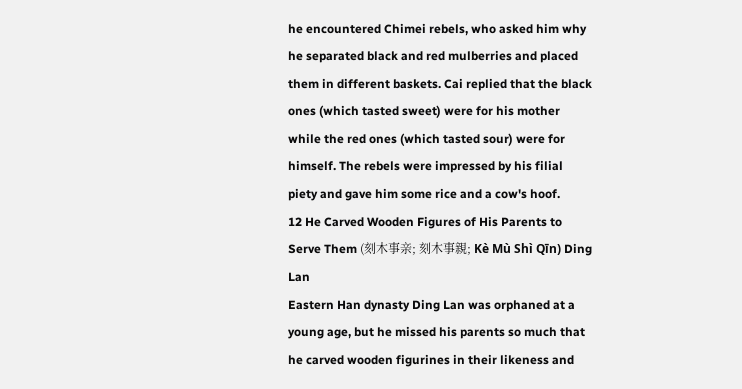he encountered Chimei rebels, who asked him why he separated black and red mulberries and placed them in different baskets. Cai replied that the black ones (which tasted sweet) were for his mother while the red ones (which tasted sour) were for himself. The rebels were impressed by his filial piety and gave him some rice and a cow's hoof.
12 He Carved Wooden Figures of His Parents to Serve Them (刻木事亲; 刻木事親; Kè Mù Shì Qīn) Ding Lan
Eastern Han dynasty Ding Lan was orphaned at a young age, but he missed his parents so much that he carved wooden figurines in their likeness and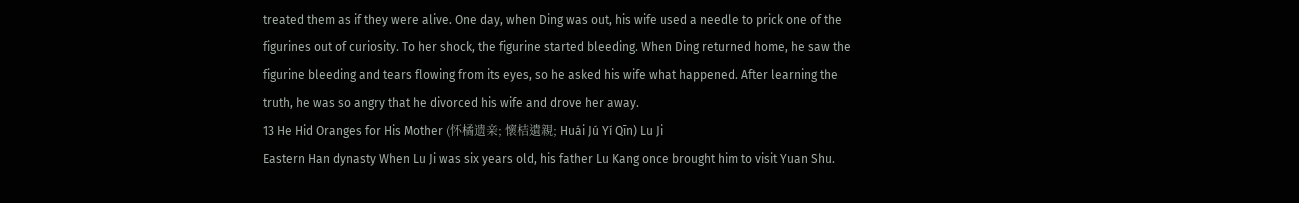treated them as if they were alive. One day, when Ding was out, his wife used a needle to prick one of the figurines out of curiosity. To her shock, the figurine started bleeding. When Ding returned home, he saw the figurine bleeding and tears flowing from its eyes, so he asked his wife what happened. After learning the truth, he was so angry that he divorced his wife and drove her away.
13 He Hid Oranges for His Mother (怀橘遗亲; 懷桔遺親; Huái Jú Yí Qīn) Lu Ji
Eastern Han dynasty When Lu Ji was six years old, his father Lu Kang once brought him to visit Yuan Shu.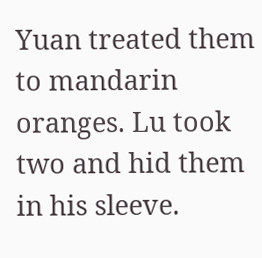Yuan treated them to mandarin oranges. Lu took two and hid them in his sleeve.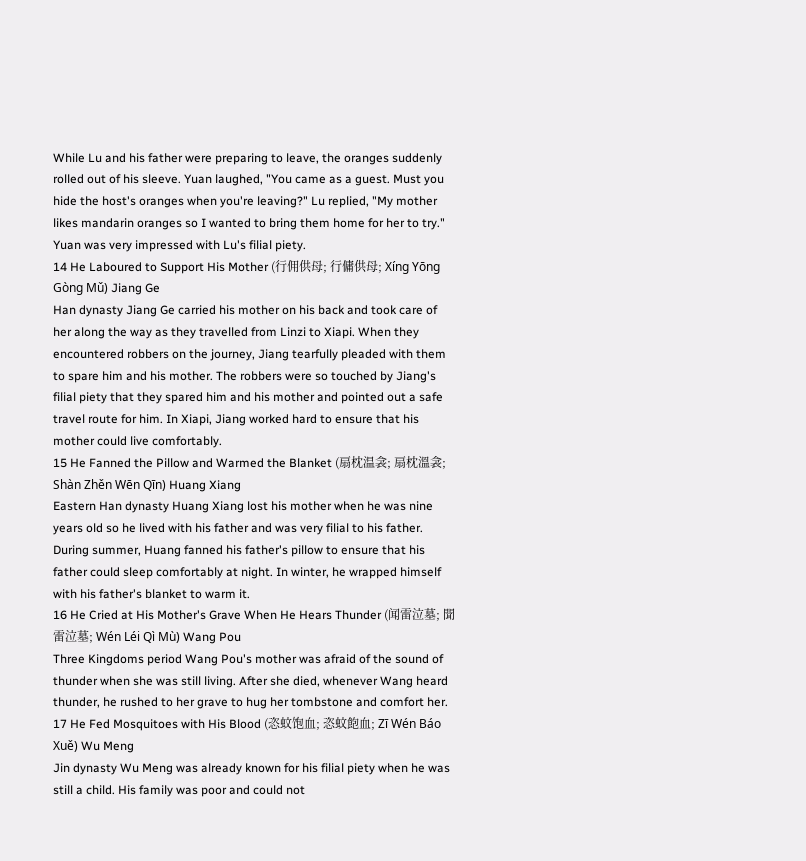While Lu and his father were preparing to leave, the oranges suddenly rolled out of his sleeve. Yuan laughed, "You came as a guest. Must you hide the host's oranges when you're leaving?" Lu replied, "My mother likes mandarin oranges so I wanted to bring them home for her to try." Yuan was very impressed with Lu's filial piety.
14 He Laboured to Support His Mother (行佣供母; 行傭供母; Xíng Yōng Gòng Mǔ) Jiang Ge
Han dynasty Jiang Ge carried his mother on his back and took care of her along the way as they travelled from Linzi to Xiapi. When they encountered robbers on the journey, Jiang tearfully pleaded with them to spare him and his mother. The robbers were so touched by Jiang's filial piety that they spared him and his mother and pointed out a safe travel route for him. In Xiapi, Jiang worked hard to ensure that his mother could live comfortably.
15 He Fanned the Pillow and Warmed the Blanket (扇枕温衾; 扇枕溫衾; Shàn Zhěn Wēn Qīn) Huang Xiang
Eastern Han dynasty Huang Xiang lost his mother when he was nine years old so he lived with his father and was very filial to his father. During summer, Huang fanned his father's pillow to ensure that his father could sleep comfortably at night. In winter, he wrapped himself with his father's blanket to warm it.
16 He Cried at His Mother's Grave When He Hears Thunder (闻雷泣墓; 聞雷泣墓; Wén Léi Qì Mù) Wang Pou
Three Kingdoms period Wang Pou's mother was afraid of the sound of thunder when she was still living. After she died, whenever Wang heard thunder, he rushed to her grave to hug her tombstone and comfort her.
17 He Fed Mosquitoes with His Blood (恣蚊饱血; 恣蚊飽血; Zī Wén Báo Xuě) Wu Meng
Jin dynasty Wu Meng was already known for his filial piety when he was still a child. His family was poor and could not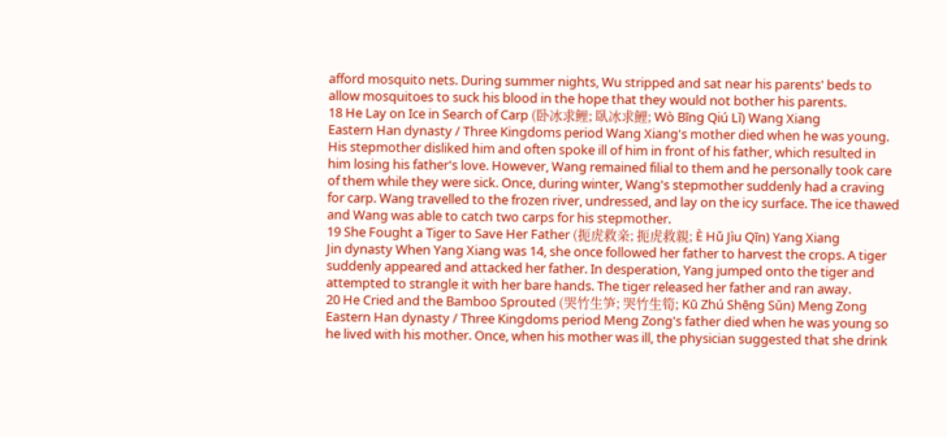afford mosquito nets. During summer nights, Wu stripped and sat near his parents' beds to allow mosquitoes to suck his blood in the hope that they would not bother his parents.
18 He Lay on Ice in Search of Carp (卧冰求鲤; 臥冰求鯉; Wò Bīng Qiú Lǐ) Wang Xiang
Eastern Han dynasty / Three Kingdoms period Wang Xiang's mother died when he was young. His stepmother disliked him and often spoke ill of him in front of his father, which resulted in him losing his father's love. However, Wang remained filial to them and he personally took care of them while they were sick. Once, during winter, Wang's stepmother suddenly had a craving for carp. Wang travelled to the frozen river, undressed, and lay on the icy surface. The ice thawed and Wang was able to catch two carps for his stepmother.
19 She Fought a Tiger to Save Her Father (扼虎救亲; 扼虎救親; È Hǔ Jìu Qīn) Yang Xiang
Jin dynasty When Yang Xiang was 14, she once followed her father to harvest the crops. A tiger suddenly appeared and attacked her father. In desperation, Yang jumped onto the tiger and attempted to strangle it with her bare hands. The tiger released her father and ran away.
20 He Cried and the Bamboo Sprouted (哭竹生笋; 哭竹生筍; Kū Zhú Shēng Sǔn) Meng Zong
Eastern Han dynasty / Three Kingdoms period Meng Zong's father died when he was young so he lived with his mother. Once, when his mother was ill, the physician suggested that she drink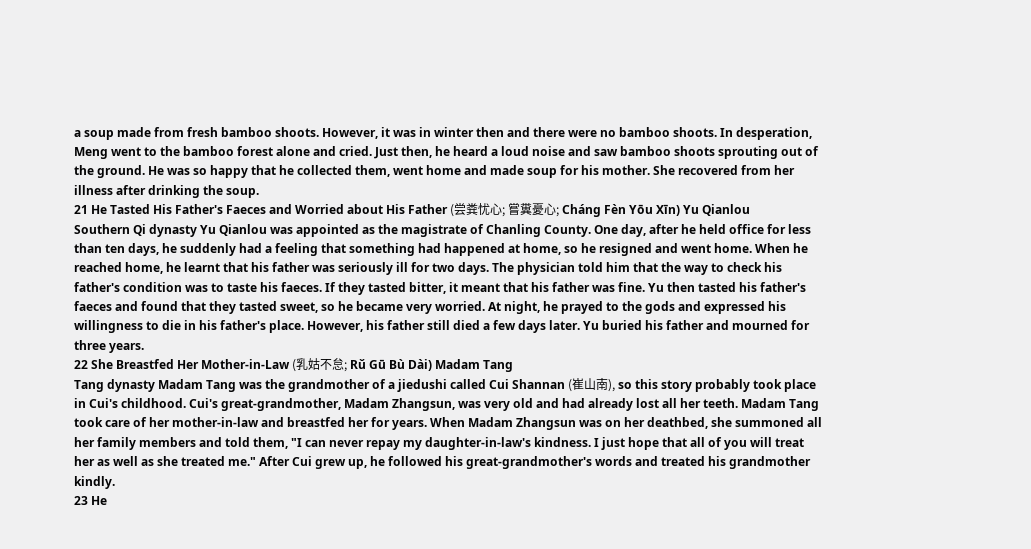a soup made from fresh bamboo shoots. However, it was in winter then and there were no bamboo shoots. In desperation, Meng went to the bamboo forest alone and cried. Just then, he heard a loud noise and saw bamboo shoots sprouting out of the ground. He was so happy that he collected them, went home and made soup for his mother. She recovered from her illness after drinking the soup.
21 He Tasted His Father's Faeces and Worried about His Father (尝粪忧心; 嘗糞憂心; Cháng Fèn Yōu Xīn) Yu Qianlou
Southern Qi dynasty Yu Qianlou was appointed as the magistrate of Chanling County. One day, after he held office for less than ten days, he suddenly had a feeling that something had happened at home, so he resigned and went home. When he reached home, he learnt that his father was seriously ill for two days. The physician told him that the way to check his father's condition was to taste his faeces. If they tasted bitter, it meant that his father was fine. Yu then tasted his father's faeces and found that they tasted sweet, so he became very worried. At night, he prayed to the gods and expressed his willingness to die in his father's place. However, his father still died a few days later. Yu buried his father and mourned for three years.
22 She Breastfed Her Mother-in-Law (乳姑不怠; Rǔ Gū Bù Dài) Madam Tang
Tang dynasty Madam Tang was the grandmother of a jiedushi called Cui Shannan (崔山南), so this story probably took place in Cui's childhood. Cui's great-grandmother, Madam Zhangsun, was very old and had already lost all her teeth. Madam Tang took care of her mother-in-law and breastfed her for years. When Madam Zhangsun was on her deathbed, she summoned all her family members and told them, "I can never repay my daughter-in-law's kindness. I just hope that all of you will treat her as well as she treated me." After Cui grew up, he followed his great-grandmother's words and treated his grandmother kindly.
23 He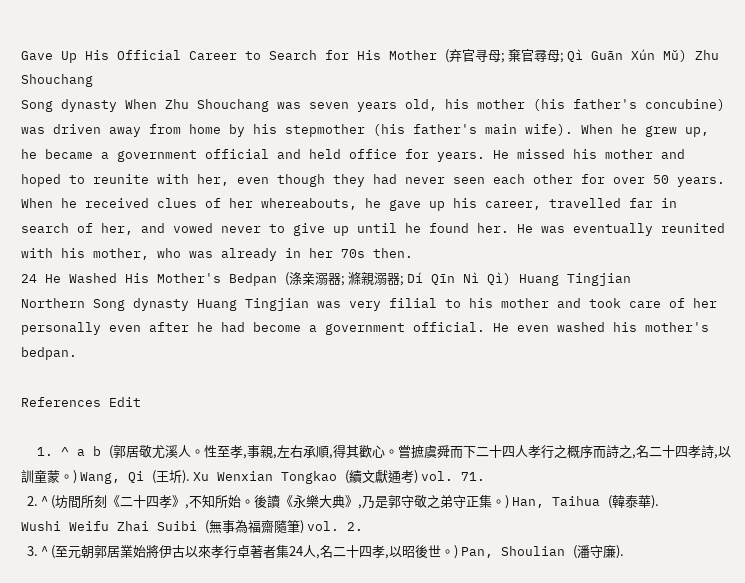Gave Up His Official Career to Search for His Mother (弃官寻母; 棄官尋母; Qì Guān Xún Mǔ) Zhu Shouchang
Song dynasty When Zhu Shouchang was seven years old, his mother (his father's concubine) was driven away from home by his stepmother (his father's main wife). When he grew up, he became a government official and held office for years. He missed his mother and hoped to reunite with her, even though they had never seen each other for over 50 years. When he received clues of her whereabouts, he gave up his career, travelled far in search of her, and vowed never to give up until he found her. He was eventually reunited with his mother, who was already in her 70s then.
24 He Washed His Mother's Bedpan (涤亲溺器; 滌親溺器; Dí Qīn Nì Qì) Huang Tingjian
Northern Song dynasty Huang Tingjian was very filial to his mother and took care of her personally even after he had become a government official. He even washed his mother's bedpan.

References Edit

  1. ^ a b (郭居敬尤溪人。性至孝,事親,左右承順,得其歡心。嘗摭虞舜而下二十四人孝行之概序而詩之,名二十四孝詩,以訓童蒙。) Wang, Qi (王圻). Xu Wenxian Tongkao (續文獻通考) vol. 71.
  2. ^ (坊間所刻《二十四孝》,不知所始。後讀《永樂大典》,乃是郭守敬之弟守正集。) Han, Taihua (韓泰華). Wushi Weifu Zhai Suibi (無事為福齋隨筆) vol. 2.
  3. ^ (至元朝郭居業始將伊古以來孝行卓著者集24人,名二十四孝,以昭後世。) Pan, Shoulian (潘守廉).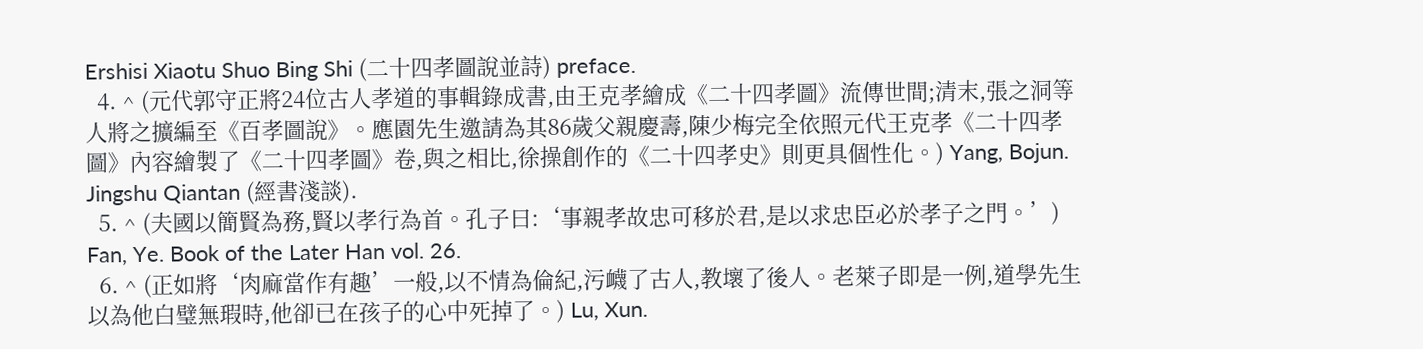Ershisi Xiaotu Shuo Bing Shi (二十四孝圖說並詩) preface.
  4. ^ (元代郭守正將24位古人孝道的事輯錄成書,由王克孝繪成《二十四孝圖》流傳世間;清末,張之洞等人將之擴編至《百孝圖說》。應園先生邀請為其86歲父親慶壽,陳少梅完全依照元代王克孝《二十四孝圖》內容繪製了《二十四孝圖》卷,與之相比,徐操創作的《二十四孝史》則更具個性化。) Yang, Bojun. Jingshu Qiantan (經書淺談).
  5. ^ (夫國以簡賢為務,賢以孝行為首。孔子曰:‘事親孝故忠可移於君,是以求忠臣必於孝子之門。’) Fan, Ye. Book of the Later Han vol. 26.
  6. ^ (正如將‘肉麻當作有趣’一般,以不情為倫紀,污衊了古人,教壞了後人。老萊子即是一例,道學先生以為他白璧無瑕時,他卻已在孩子的心中死掉了。) Lu, Xun.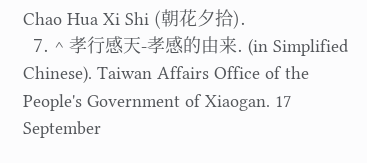Chao Hua Xi Shi (朝花夕拾).
  7. ^ 孝行感天-孝感的由来. (in Simplified Chinese). Taiwan Affairs Office of the People's Government of Xiaogan. 17 September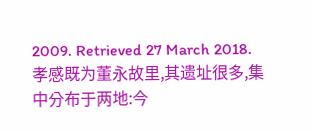2009. Retrieved 27 March 2018. 孝感既为董永故里,其遗址很多,集中分布于两地:今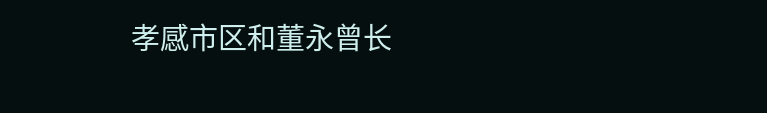孝感市区和董永曾长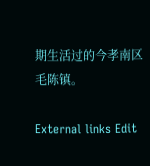期生活过的今孝南区毛陈镇。

External links Edit